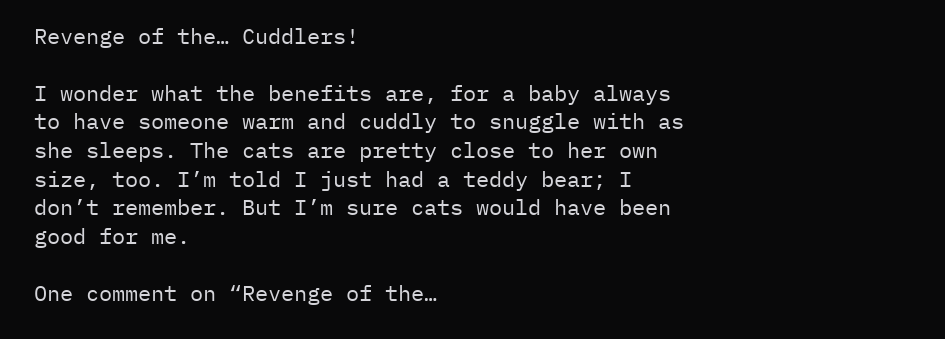Revenge of the… Cuddlers!

I wonder what the benefits are, for a baby always to have someone warm and cuddly to snuggle with as she sleeps. The cats are pretty close to her own size, too. I’m told I just had a teddy bear; I don’t remember. But I’m sure cats would have been good for me.

One comment on “Revenge of the…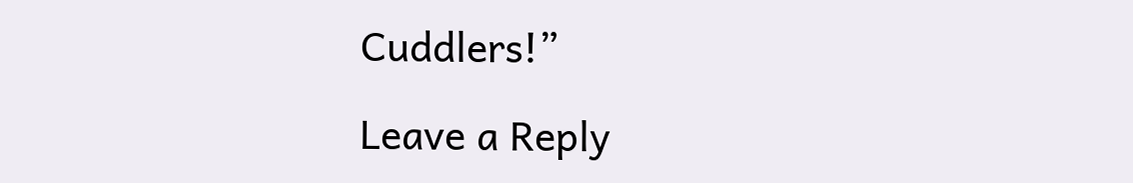Cuddlers!”

Leave a Reply